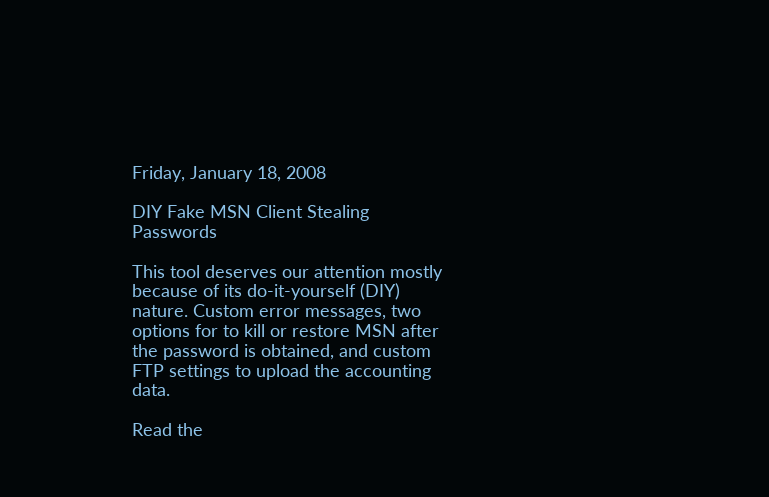Friday, January 18, 2008

DIY Fake MSN Client Stealing Passwords

This tool deserves our attention mostly because of its do-it-yourself (DIY) nature. Custom error messages, two options for to kill or restore MSN after the password is obtained, and custom FTP settings to upload the accounting data.

Read the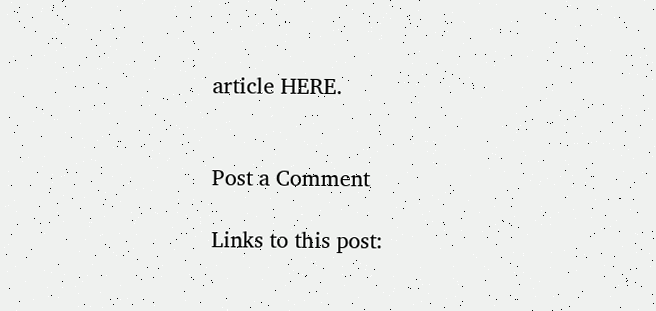article HERE.


Post a Comment

Links to this post: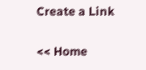Create a Link

<< Home